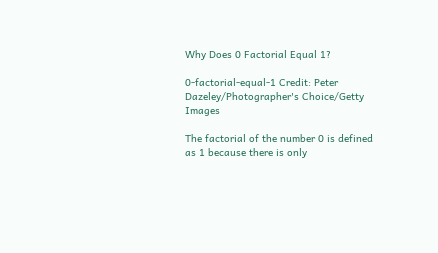Why Does 0 Factorial Equal 1?

0-factorial-equal-1 Credit: Peter Dazeley/Photographer's Choice/Getty Images

The factorial of the number 0 is defined as 1 because there is only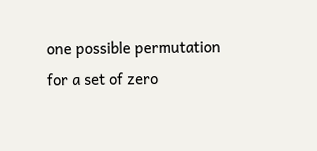one possible permutation for a set of zero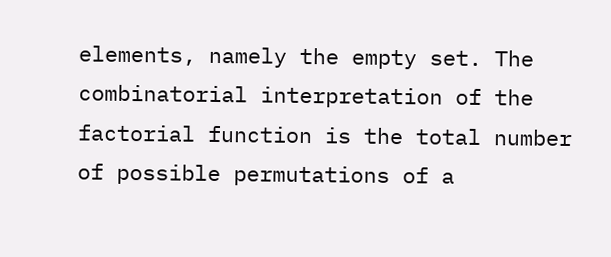elements, namely the empty set. The combinatorial interpretation of the factorial function is the total number of possible permutations of a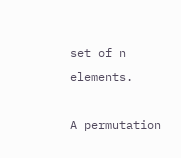set of n elements.

A permutation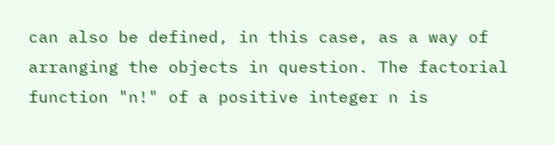can also be defined, in this case, as a way of arranging the objects in question. The factorial function "n!" of a positive integer n is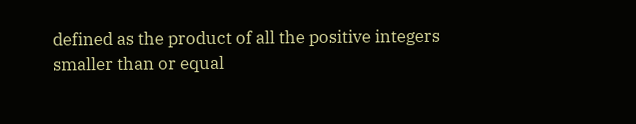defined as the product of all the positive integers smaller than or equal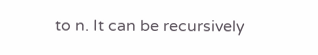to n. It can be recursively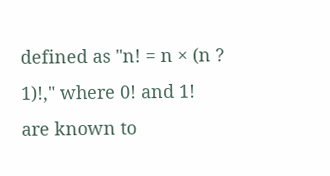defined as "n! = n × (n ? 1)!," where 0! and 1! are known to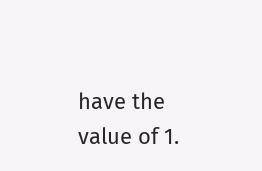have the value of 1.